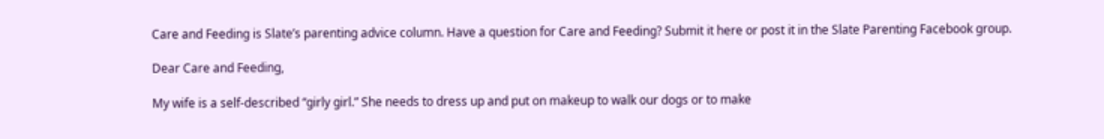Care and Feeding is Slate’s parenting advice column. Have a question for Care and Feeding? Submit it here or post it in the Slate Parenting Facebook group.

Dear Care and Feeding,

My wife is a self-described “girly girl.” She needs to dress up and put on makeup to walk our dogs or to make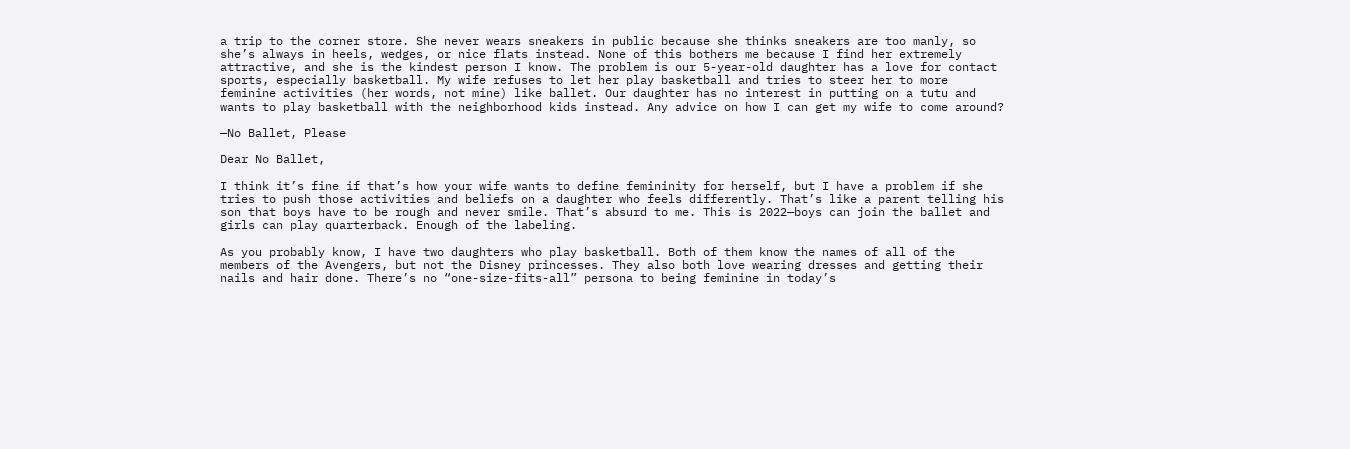a trip to the corner store. She never wears sneakers in public because she thinks sneakers are too manly, so she’s always in heels, wedges, or nice flats instead. None of this bothers me because I find her extremely attractive, and she is the kindest person I know. The problem is our 5-year-old daughter has a love for contact sports, especially basketball. My wife refuses to let her play basketball and tries to steer her to more feminine activities (her words, not mine) like ballet. Our daughter has no interest in putting on a tutu and wants to play basketball with the neighborhood kids instead. Any advice on how I can get my wife to come around?

—No Ballet, Please

Dear No Ballet,

I think it’s fine if that’s how your wife wants to define femininity for herself, but I have a problem if she tries to push those activities and beliefs on a daughter who feels differently. That’s like a parent telling his son that boys have to be rough and never smile. That’s absurd to me. This is 2022—boys can join the ballet and girls can play quarterback. Enough of the labeling.

As you probably know, I have two daughters who play basketball. Both of them know the names of all of the members of the Avengers, but not the Disney princesses. They also both love wearing dresses and getting their nails and hair done. There’s no “one-size-fits-all” persona to being feminine in today’s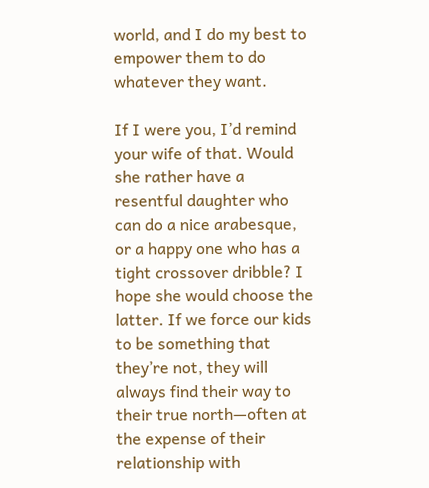world, and I do my best to empower them to do whatever they want.

If I were you, I’d remind your wife of that. Would she rather have a resentful daughter who can do a nice arabesque, or a happy one who has a tight crossover dribble? I hope she would choose the latter. If we force our kids to be something that they’re not, they will always find their way to their true north—often at the expense of their relationship with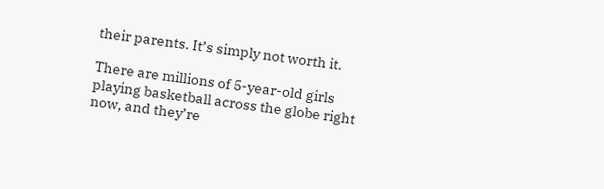their parents. It’s simply not worth it.

There are millions of 5-year-old girls playing basketball across the globe right now, and they’re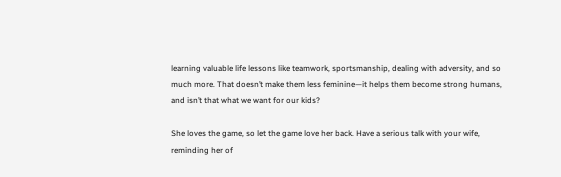learning valuable life lessons like teamwork, sportsmanship, dealing with adversity, and so much more. That doesn’t make them less feminine—it helps them become strong humans, and isn’t that what we want for our kids?

She loves the game, so let the game love her back. Have a serious talk with your wife, reminding her of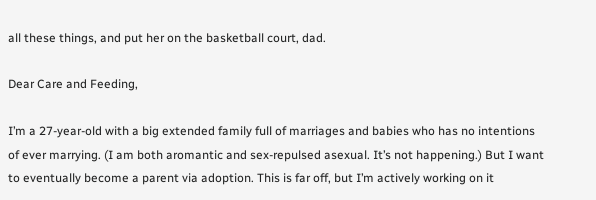all these things, and put her on the basketball court, dad.

Dear Care and Feeding,

I’m a 27-year-old with a big extended family full of marriages and babies who has no intentions of ever marrying. (I am both aromantic and sex-repulsed asexual. It’s not happening.) But I want to eventually become a parent via adoption. This is far off, but I’m actively working on it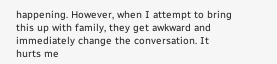happening. However, when I attempt to bring this up with family, they get awkward and immediately change the conversation. It hurts me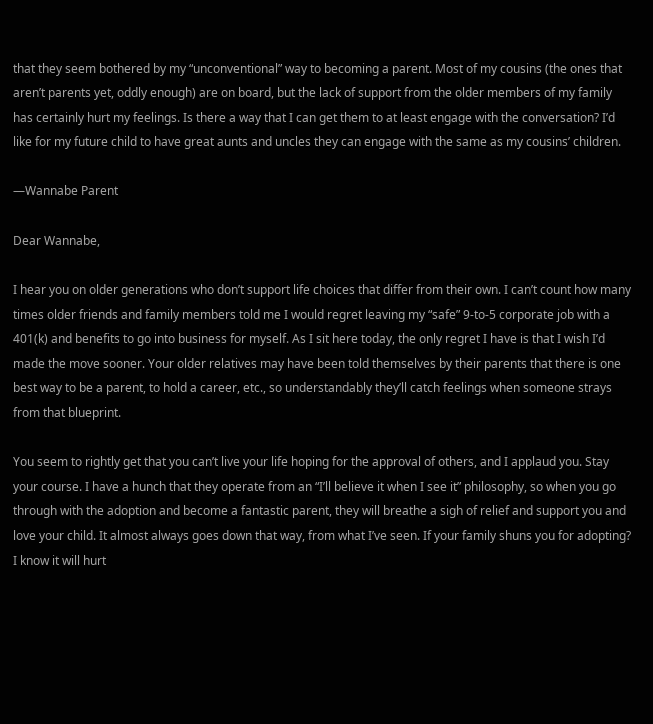that they seem bothered by my “unconventional” way to becoming a parent. Most of my cousins (the ones that aren’t parents yet, oddly enough) are on board, but the lack of support from the older members of my family has certainly hurt my feelings. Is there a way that I can get them to at least engage with the conversation? I’d like for my future child to have great aunts and uncles they can engage with the same as my cousins’ children.

—Wannabe Parent

Dear Wannabe,

I hear you on older generations who don’t support life choices that differ from their own. I can’t count how many times older friends and family members told me I would regret leaving my “safe” 9-to-5 corporate job with a 401(k) and benefits to go into business for myself. As I sit here today, the only regret I have is that I wish I’d made the move sooner. Your older relatives may have been told themselves by their parents that there is one best way to be a parent, to hold a career, etc., so understandably they’ll catch feelings when someone strays from that blueprint.

You seem to rightly get that you can’t live your life hoping for the approval of others, and I applaud you. Stay your course. I have a hunch that they operate from an “I’ll believe it when I see it” philosophy, so when you go through with the adoption and become a fantastic parent, they will breathe a sigh of relief and support you and love your child. It almost always goes down that way, from what I’ve seen. If your family shuns you for adopting? I know it will hurt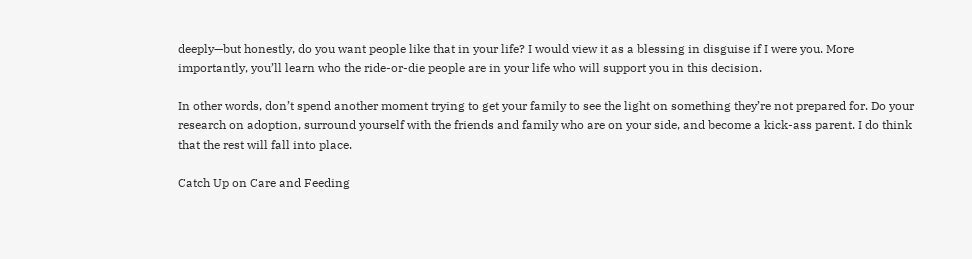deeply—but honestly, do you want people like that in your life? I would view it as a blessing in disguise if I were you. More importantly, you’ll learn who the ride-or-die people are in your life who will support you in this decision.

In other words, don’t spend another moment trying to get your family to see the light on something they’re not prepared for. Do your research on adoption, surround yourself with the friends and family who are on your side, and become a kick-ass parent. I do think that the rest will fall into place.

Catch Up on Care and Feeding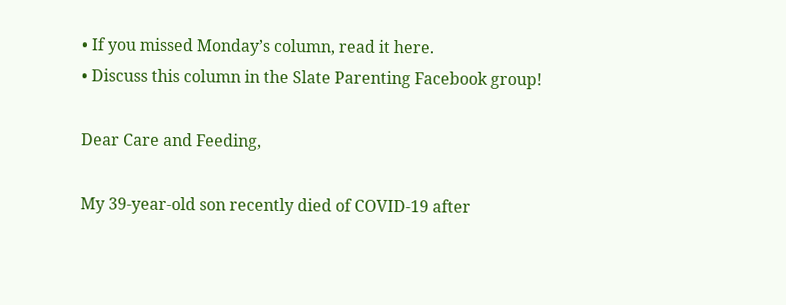• If you missed Monday’s column, read it here.
• Discuss this column in the Slate Parenting Facebook group!

Dear Care and Feeding,

My 39-year-old son recently died of COVID-19 after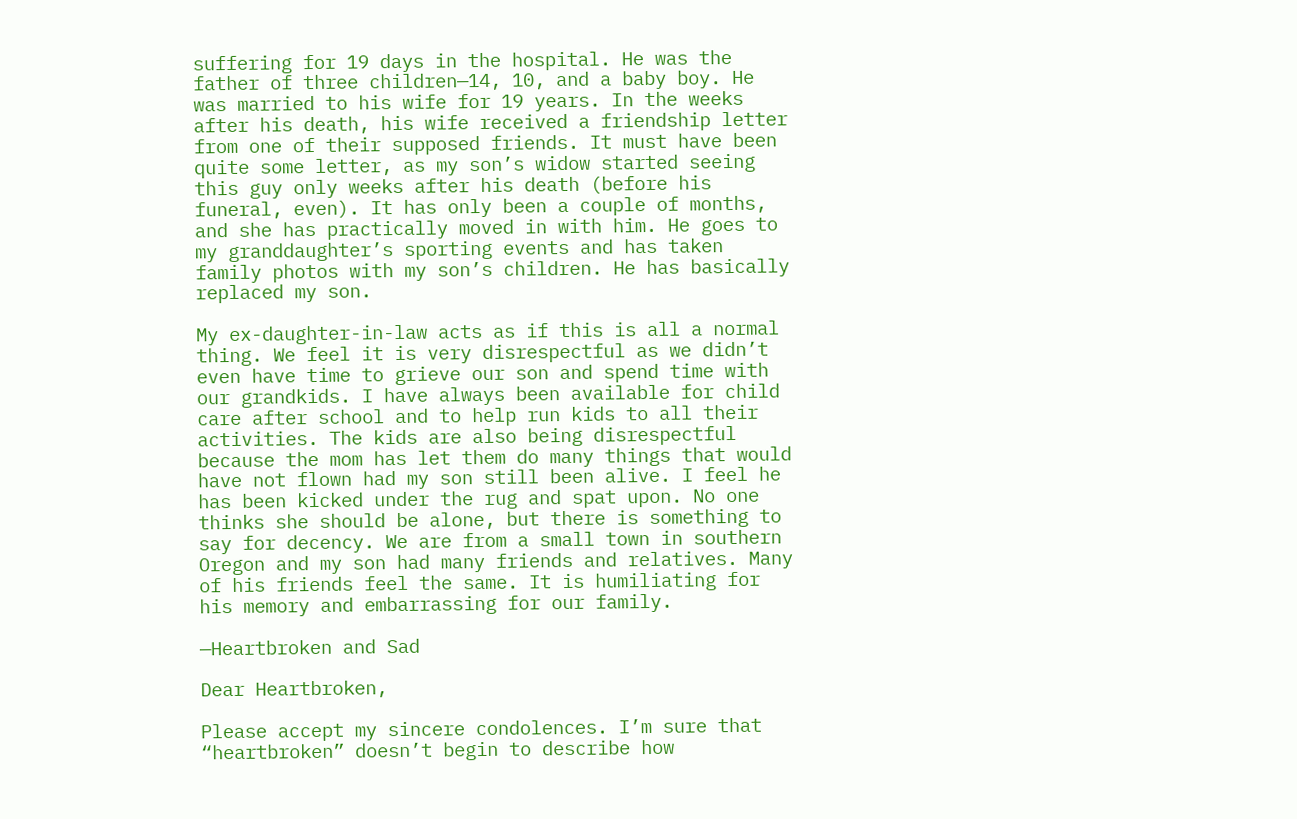suffering for 19 days in the hospital. He was the father of three children—14, 10, and a baby boy. He was married to his wife for 19 years. In the weeks after his death, his wife received a friendship letter from one of their supposed friends. It must have been quite some letter, as my son’s widow started seeing this guy only weeks after his death (before his funeral, even). It has only been a couple of months, and she has practically moved in with him. He goes to my granddaughter’s sporting events and has taken family photos with my son’s children. He has basically replaced my son.

My ex-daughter-in-law acts as if this is all a normal thing. We feel it is very disrespectful as we didn’t even have time to grieve our son and spend time with our grandkids. I have always been available for child care after school and to help run kids to all their activities. The kids are also being disrespectful because the mom has let them do many things that would have not flown had my son still been alive. I feel he has been kicked under the rug and spat upon. No one thinks she should be alone, but there is something to say for decency. We are from a small town in southern Oregon and my son had many friends and relatives. Many of his friends feel the same. It is humiliating for his memory and embarrassing for our family.

—Heartbroken and Sad

Dear Heartbroken,

Please accept my sincere condolences. I’m sure that “heartbroken” doesn’t begin to describe how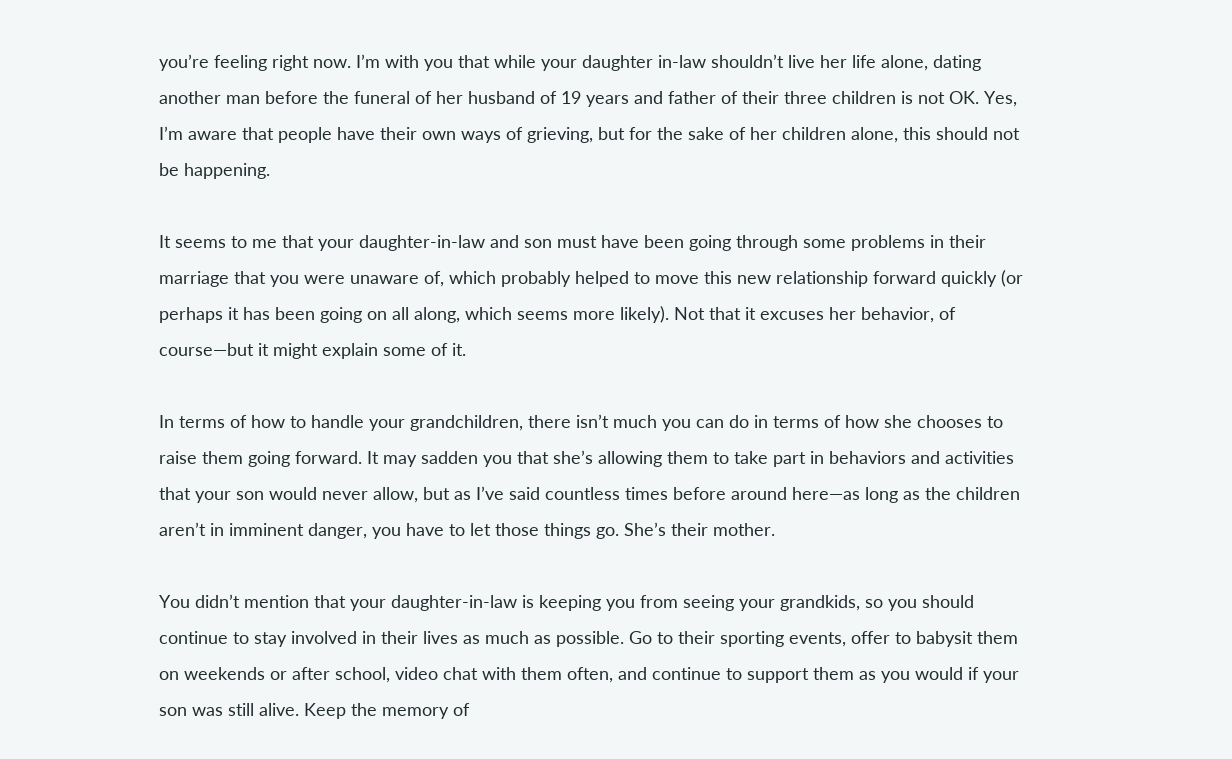you’re feeling right now. I’m with you that while your daughter in-law shouldn’t live her life alone, dating another man before the funeral of her husband of 19 years and father of their three children is not OK. Yes, I’m aware that people have their own ways of grieving, but for the sake of her children alone, this should not be happening.

It seems to me that your daughter-in-law and son must have been going through some problems in their marriage that you were unaware of, which probably helped to move this new relationship forward quickly (or perhaps it has been going on all along, which seems more likely). Not that it excuses her behavior, of course—but it might explain some of it.

In terms of how to handle your grandchildren, there isn’t much you can do in terms of how she chooses to raise them going forward. It may sadden you that she’s allowing them to take part in behaviors and activities that your son would never allow, but as I’ve said countless times before around here—as long as the children aren’t in imminent danger, you have to let those things go. She’s their mother.

You didn’t mention that your daughter-in-law is keeping you from seeing your grandkids, so you should continue to stay involved in their lives as much as possible. Go to their sporting events, offer to babysit them on weekends or after school, video chat with them often, and continue to support them as you would if your son was still alive. Keep the memory of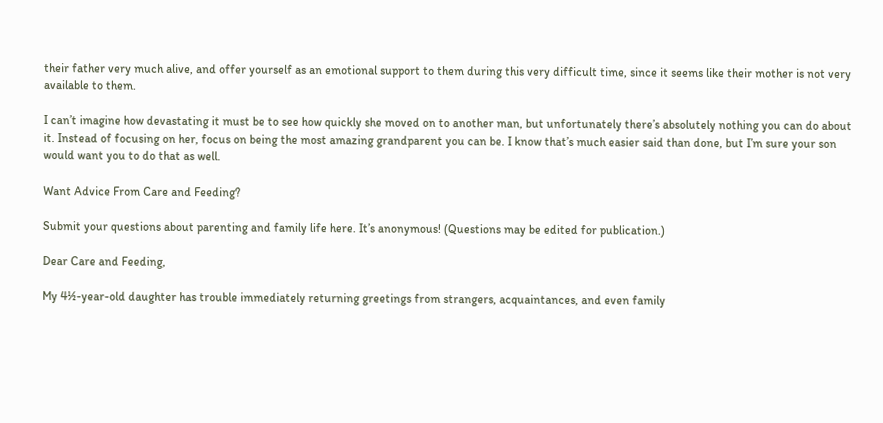their father very much alive, and offer yourself as an emotional support to them during this very difficult time, since it seems like their mother is not very available to them.

I can’t imagine how devastating it must be to see how quickly she moved on to another man, but unfortunately there’s absolutely nothing you can do about it. Instead of focusing on her, focus on being the most amazing grandparent you can be. I know that’s much easier said than done, but I’m sure your son would want you to do that as well.

Want Advice From Care and Feeding?

Submit your questions about parenting and family life here. It’s anonymous! (Questions may be edited for publication.)

Dear Care and Feeding,

My 4½-year-old daughter has trouble immediately returning greetings from strangers, acquaintances, and even family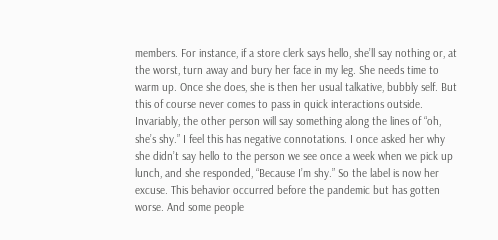members. For instance, if a store clerk says hello, she’ll say nothing or, at the worst, turn away and bury her face in my leg. She needs time to warm up. Once she does, she is then her usual talkative, bubbly self. But this of course never comes to pass in quick interactions outside. Invariably, the other person will say something along the lines of “oh, she’s shy.” I feel this has negative connotations. I once asked her why she didn’t say hello to the person we see once a week when we pick up lunch, and she responded, “Because I’m shy.” So the label is now her excuse. This behavior occurred before the pandemic but has gotten worse. And some people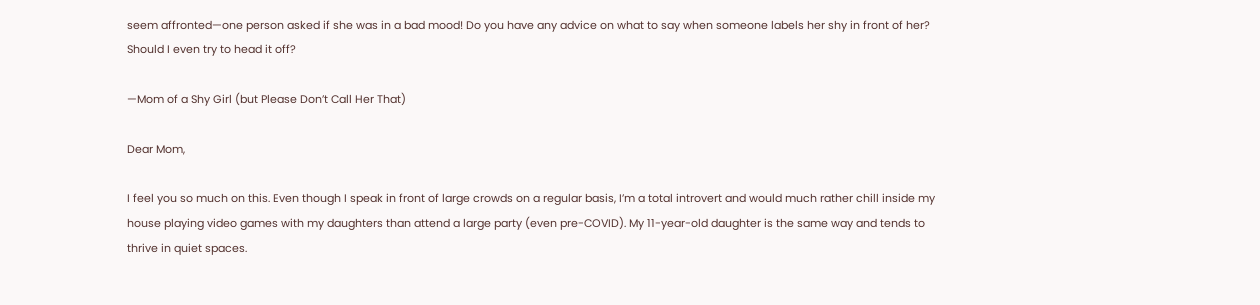seem affronted—one person asked if she was in a bad mood! Do you have any advice on what to say when someone labels her shy in front of her? Should I even try to head it off?

—Mom of a Shy Girl (but Please Don’t Call Her That)

Dear Mom,

I feel you so much on this. Even though I speak in front of large crowds on a regular basis, I’m a total introvert and would much rather chill inside my house playing video games with my daughters than attend a large party (even pre-COVID). My 11-year-old daughter is the same way and tends to thrive in quiet spaces.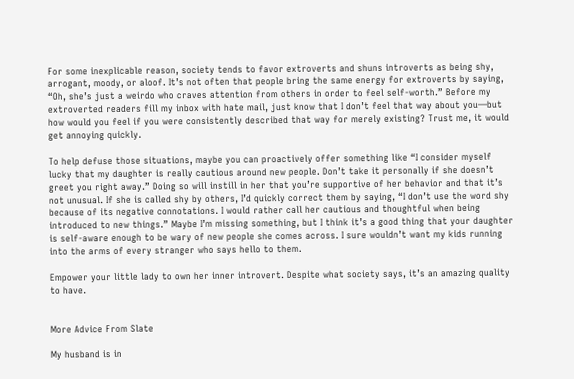For some inexplicable reason, society tends to favor extroverts and shuns introverts as being shy, arrogant, moody, or aloof. It’s not often that people bring the same energy for extroverts by saying, “Oh, she’s just a weirdo who craves attention from others in order to feel self-worth.” Before my extroverted readers fill my inbox with hate mail, just know that I don’t feel that way about you—but how would you feel if you were consistently described that way for merely existing? Trust me, it would get annoying quickly.

To help defuse those situations, maybe you can proactively offer something like “I consider myself lucky that my daughter is really cautious around new people. Don’t take it personally if she doesn’t greet you right away.” Doing so will instill in her that you’re supportive of her behavior and that it’s not unusual. If she is called shy by others, I’d quickly correct them by saying, “I don’t use the word shy because of its negative connotations. I would rather call her cautious and thoughtful when being introduced to new things.” Maybe I’m missing something, but I think it’s a good thing that your daughter is self-aware enough to be wary of new people she comes across. I sure wouldn’t want my kids running into the arms of every stranger who says hello to them.

Empower your little lady to own her inner introvert. Despite what society says, it’s an amazing quality to have.


More Advice From Slate

My husband is in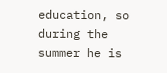education, so during the summer he is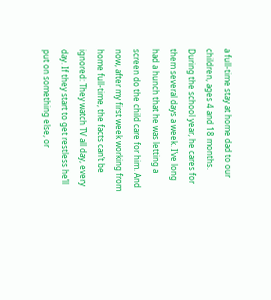a full-time stay at home dad to our children, ages 4 and 18 months. During the school year, he cares for them several days a week. I’ve long had a hunch that he was letting a screen do the child care for him. And now, after my first week working from home full-time, the facts can’t be ignored: They watch TV all day, every day. If they start to get restless he’ll put on something else, or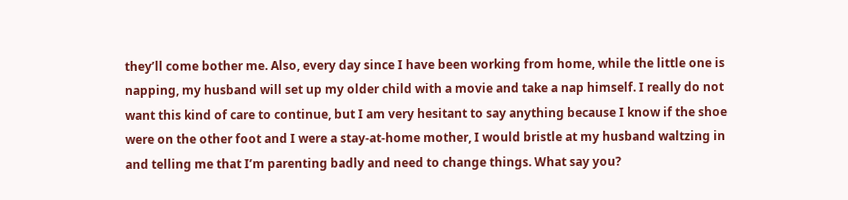they’ll come bother me. Also, every day since I have been working from home, while the little one is napping, my husband will set up my older child with a movie and take a nap himself. I really do not want this kind of care to continue, but I am very hesitant to say anything because I know if the shoe were on the other foot and I were a stay-at-home mother, I would bristle at my husband waltzing in and telling me that I’m parenting badly and need to change things. What say you?